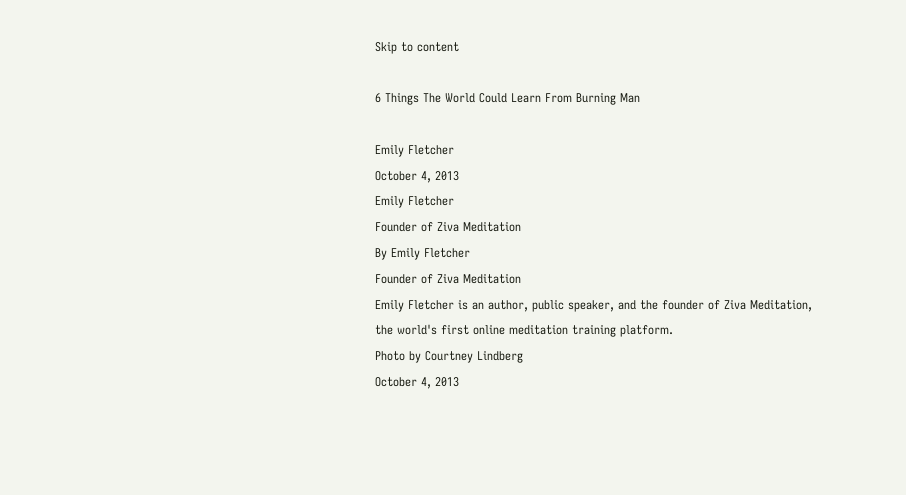Skip to content

6 Things The World Could Learn From Burning Man

Emily Fletcher
October 4, 2013
Emily Fletcher
Founder of Ziva Meditation
By Emily Fletcher
Founder of Ziva Meditation
Emily Fletcher is an author, public speaker, and the founder of Ziva Meditation, the world's first online meditation training platform.
Photo by Courtney Lindberg
October 4, 2013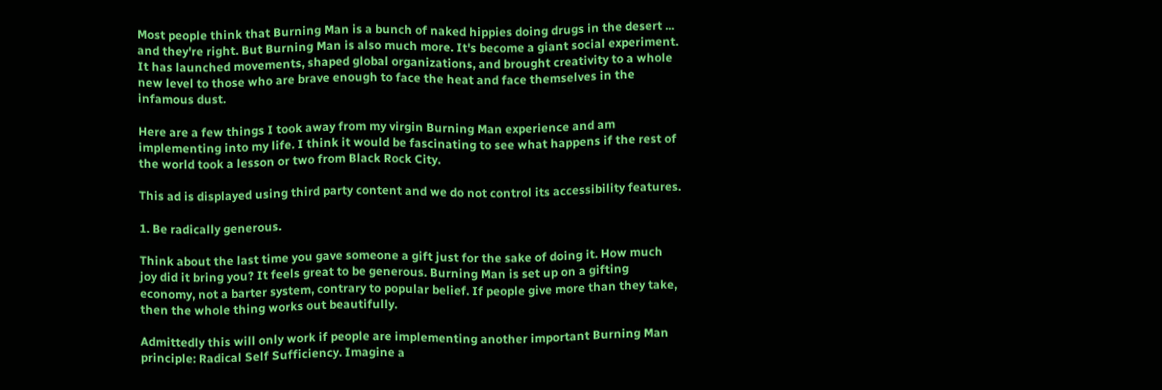Most people think that Burning Man is a bunch of naked hippies doing drugs in the desert ... and they're right. But Burning Man is also much more. It's become a giant social experiment. It has launched movements, shaped global organizations, and brought creativity to a whole new level to those who are brave enough to face the heat and face themselves in the infamous dust.

Here are a few things I took away from my virgin Burning Man experience and am implementing into my life. I think it would be fascinating to see what happens if the rest of the world took a lesson or two from Black Rock City.

This ad is displayed using third party content and we do not control its accessibility features.

1. Be radically generous.

Think about the last time you gave someone a gift just for the sake of doing it. How much joy did it bring you? It feels great to be generous. Burning Man is set up on a gifting economy, not a barter system, contrary to popular belief. If people give more than they take, then the whole thing works out beautifully.

Admittedly this will only work if people are implementing another important Burning Man principle: Radical Self Sufficiency. Imagine a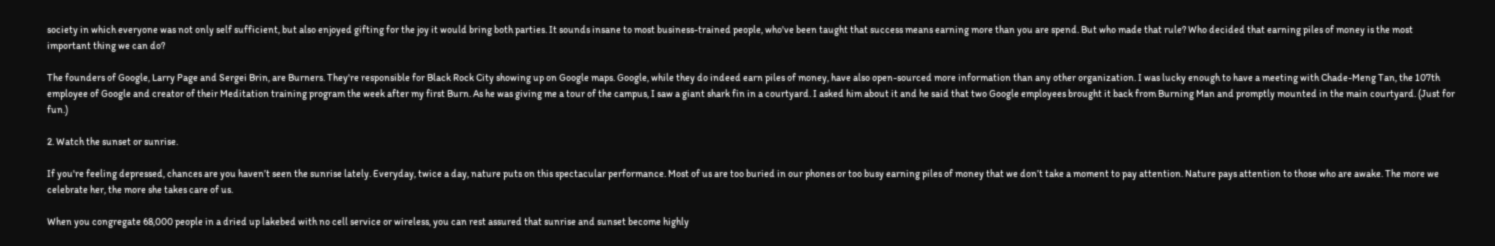society in which everyone was not only self sufficient, but also enjoyed gifting for the joy it would bring both parties. It sounds insane to most business-trained people, who've been taught that success means earning more than you are spend. But who made that rule? Who decided that earning piles of money is the most important thing we can do?

The founders of Google, Larry Page and Sergei Brin, are Burners. They're responsible for Black Rock City showing up on Google maps. Google, while they do indeed earn piles of money, have also open-sourced more information than any other organization. I was lucky enough to have a meeting with Chade-Meng Tan, the 107th employee of Google and creator of their Meditation training program the week after my first Burn. As he was giving me a tour of the campus, I saw a giant shark fin in a courtyard. I asked him about it and he said that two Google employees brought it back from Burning Man and promptly mounted in the main courtyard. (Just for fun.)

2. Watch the sunset or sunrise.

If you're feeling depressed, chances are you haven’t seen the sunrise lately. Everyday, twice a day, nature puts on this spectacular performance. Most of us are too buried in our phones or too busy earning piles of money that we don’t take a moment to pay attention. Nature pays attention to those who are awake. The more we celebrate her, the more she takes care of us.

When you congregate 68,000 people in a dried up lakebed with no cell service or wireless, you can rest assured that sunrise and sunset become highly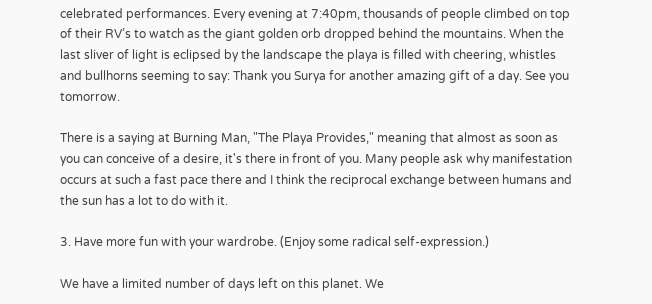celebrated performances. Every evening at 7:40pm, thousands of people climbed on top of their RV’s to watch as the giant golden orb dropped behind the mountains. When the last sliver of light is eclipsed by the landscape the playa is filled with cheering, whistles and bullhorns seeming to say: Thank you Surya for another amazing gift of a day. See you tomorrow.

There is a saying at Burning Man, "The Playa Provides," meaning that almost as soon as you can conceive of a desire, it's there in front of you. Many people ask why manifestation occurs at such a fast pace there and I think the reciprocal exchange between humans and the sun has a lot to do with it.

3. Have more fun with your wardrobe. (Enjoy some radical self-expression.)

We have a limited number of days left on this planet. We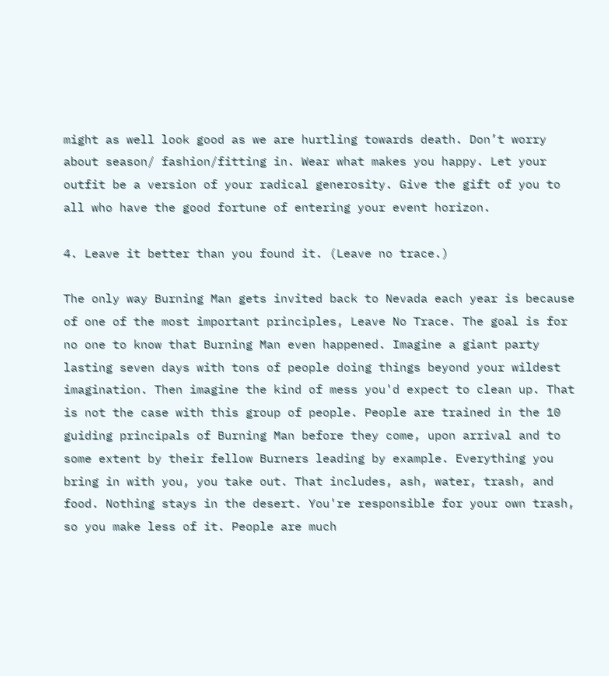might as well look good as we are hurtling towards death. Don’t worry about season/ fashion/fitting in. Wear what makes you happy. Let your outfit be a version of your radical generosity. Give the gift of you to all who have the good fortune of entering your event horizon.

4. Leave it better than you found it. (Leave no trace.)

The only way Burning Man gets invited back to Nevada each year is because of one of the most important principles, Leave No Trace. The goal is for no one to know that Burning Man even happened. Imagine a giant party lasting seven days with tons of people doing things beyond your wildest imagination. Then imagine the kind of mess you'd expect to clean up. That is not the case with this group of people. People are trained in the 10 guiding principals of Burning Man before they come, upon arrival and to some extent by their fellow Burners leading by example. Everything you bring in with you, you take out. That includes, ash, water, trash, and food. Nothing stays in the desert. You're responsible for your own trash, so you make less of it. People are much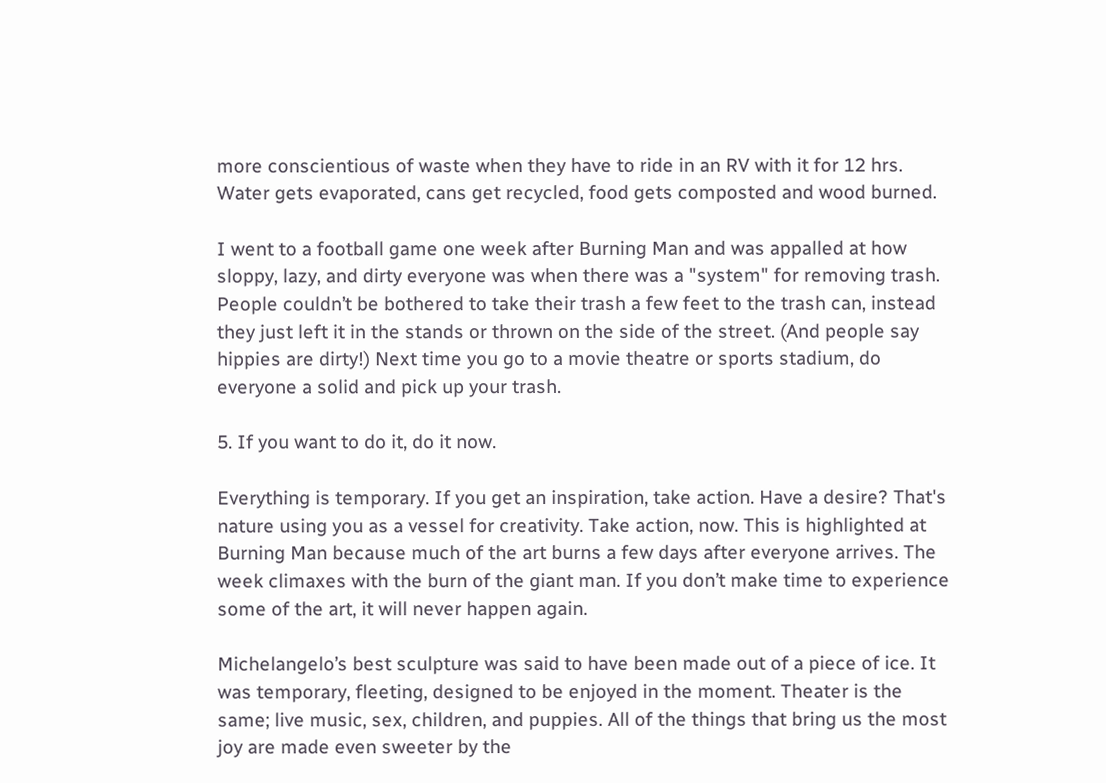more conscientious of waste when they have to ride in an RV with it for 12 hrs. Water gets evaporated, cans get recycled, food gets composted and wood burned.

I went to a football game one week after Burning Man and was appalled at how sloppy, lazy, and dirty everyone was when there was a "system" for removing trash. People couldn’t be bothered to take their trash a few feet to the trash can, instead they just left it in the stands or thrown on the side of the street. (And people say hippies are dirty!) Next time you go to a movie theatre or sports stadium, do everyone a solid and pick up your trash.

5. If you want to do it, do it now.

Everything is temporary. If you get an inspiration, take action. Have a desire? That's nature using you as a vessel for creativity. Take action, now. This is highlighted at Burning Man because much of the art burns a few days after everyone arrives. The week climaxes with the burn of the giant man. If you don’t make time to experience some of the art, it will never happen again.

Michelangelo’s best sculpture was said to have been made out of a piece of ice. It was temporary, fleeting, designed to be enjoyed in the moment. Theater is the same; live music, sex, children, and puppies. All of the things that bring us the most joy are made even sweeter by the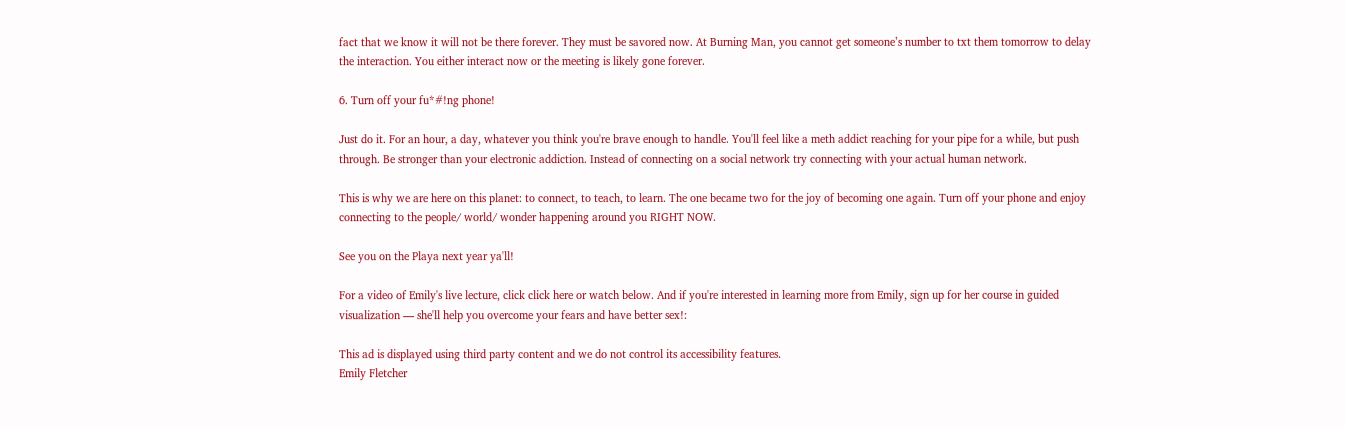fact that we know it will not be there forever. They must be savored now. At Burning Man, you cannot get someone’s number to txt them tomorrow to delay the interaction. You either interact now or the meeting is likely gone forever.

6. Turn off your fu*#!ng phone!

Just do it. For an hour, a day, whatever you think you're brave enough to handle. You'll feel like a meth addict reaching for your pipe for a while, but push through. Be stronger than your electronic addiction. Instead of connecting on a social network try connecting with your actual human network.

This is why we are here on this planet: to connect, to teach, to learn. The one became two for the joy of becoming one again. Turn off your phone and enjoy connecting to the people/ world/ wonder happening around you RIGHT NOW.

See you on the Playa next year ya'll!

For a video of Emily's live lecture, click click here or watch below. And if you're interested in learning more from Emily, sign up for her course in guided visualization — she'll help you overcome your fears and have better sex!:

This ad is displayed using third party content and we do not control its accessibility features.
Emily Fletcher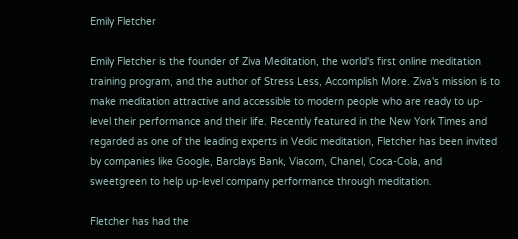Emily Fletcher

Emily Fletcher is the founder of Ziva Meditation, the world's first online meditation training program, and the author of Stress Less, Accomplish More. Ziva's mission is to make meditation attractive and accessible to modern people who are ready to up-level their performance and their life. Recently featured in the New York Times and regarded as one of the leading experts in Vedic meditation, Fletcher has been invited by companies like Google, Barclays Bank, Viacom, Chanel, Coca-Cola, and sweetgreen to help up-level company performance through meditation.

Fletcher has had the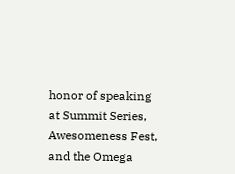honor of speaking at Summit Series, Awesomeness Fest, and the Omega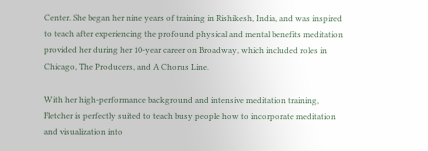Center. She began her nine years of training in Rishikesh, India, and was inspired to teach after experiencing the profound physical and mental benefits meditation provided her during her 10-year career on Broadway, which included roles in Chicago, The Producers, and A Chorus Line.

With her high-performance background and intensive meditation training, Fletcher is perfectly suited to teach busy people how to incorporate meditation and visualization into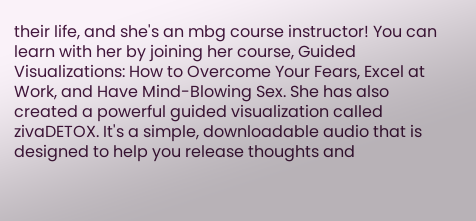their life, and she's an mbg course instructor! You can learn with her by joining her course, Guided Visualizations: How to Overcome Your Fears, Excel at Work, and Have Mind-Blowing Sex. She has also created a powerful guided visualization called zivaDETOX. It's a simple, downloadable audio that is designed to help you release thoughts and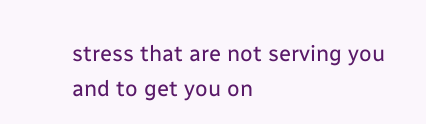stress that are not serving you and to get you on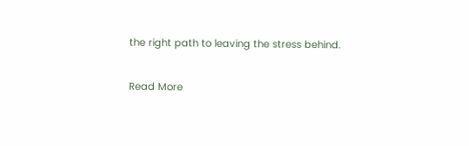the right path to leaving the stress behind.

Read More